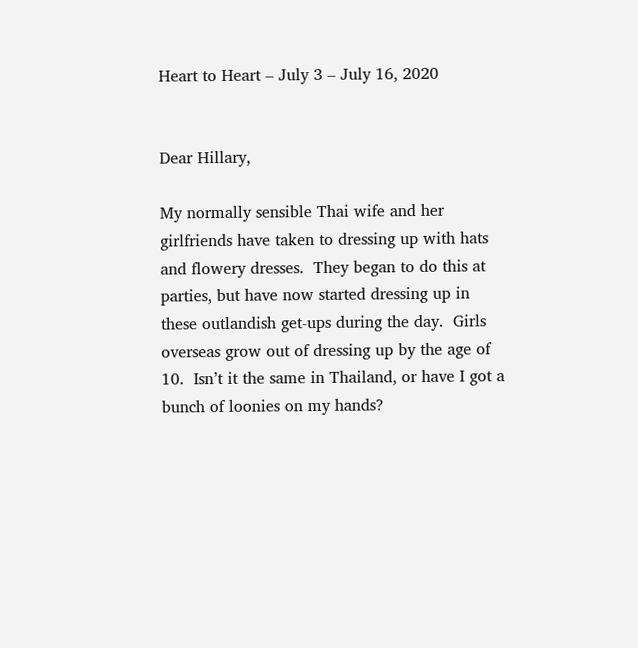Heart to Heart – July 3 – July 16, 2020


Dear Hillary,

My normally sensible Thai wife and her girlfriends have taken to dressing up with hats and flowery dresses.  They began to do this at parties, but have now started dressing up in these outlandish get-ups during the day.  Girls overseas grow out of dressing up by the age of 10.  Isn’t it the same in Thailand, or have I got a bunch of loonies on my hands?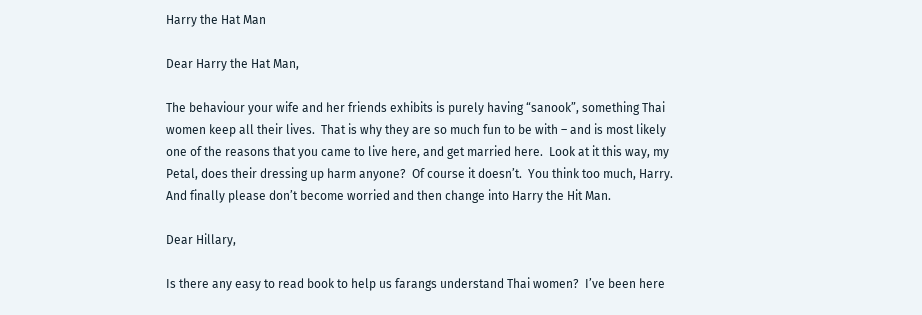Harry the Hat Man

Dear Harry the Hat Man,

The behaviour your wife and her friends exhibits is purely having “sanook”, something Thai women keep all their lives.  That is why they are so much fun to be with – and is most likely one of the reasons that you came to live here, and get married here.  Look at it this way, my Petal, does their dressing up harm anyone?  Of course it doesn’t.  You think too much, Harry.  And finally please don’t become worried and then change into Harry the Hit Man.

Dear Hillary,

Is there any easy to read book to help us farangs understand Thai women?  I’ve been here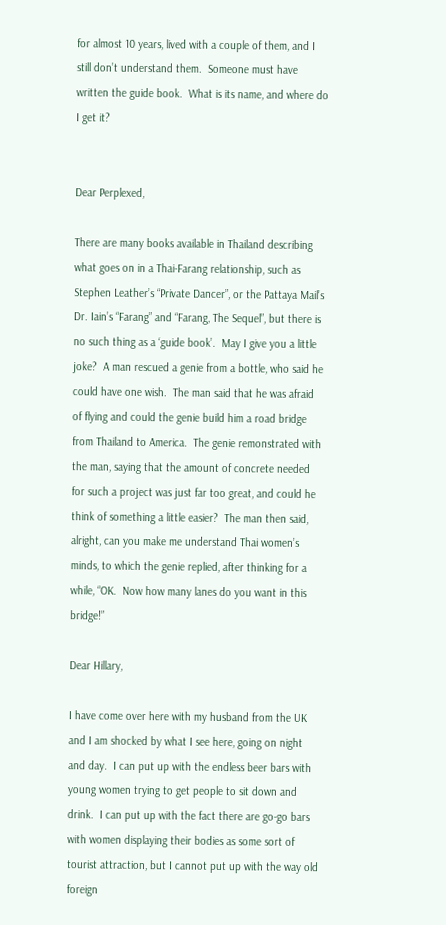for almost 10 years, lived with a couple of them, and I still don’t understand them.  Someone must have written the guide book.  What is its name, and where do I get it?


Dear Perplexed,

There are many books available in Thailand describing what goes on in a Thai-Farang relationship, such as Stephen Leather’s “Private Dancer”, or the Pattaya Mail’s Dr. Iain’s “Farang” and “Farang, The Sequel”, but there is no such thing as a ‘guide book’.  May I give you a little joke?  A man rescued a genie from a bottle, who said he could have one wish.  The man said that he was afraid of flying and could the genie build him a road bridge from Thailand to America.  The genie remonstrated with the man, saying that the amount of concrete needed for such a project was just far too great, and could he think of something a little easier?  The man then said, alright, can you make me understand Thai women’s minds, to which the genie replied, after thinking for a while, “OK.  Now how many lanes do you want in this bridge!”

Dear Hillary,

I have come over here with my husband from the UK and I am shocked by what I see here, going on night and day.  I can put up with the endless beer bars with young women trying to get people to sit down and drink.  I can put up with the fact there are go-go bars with women displaying their bodies as some sort of tourist attraction, but I cannot put up with the way old foreign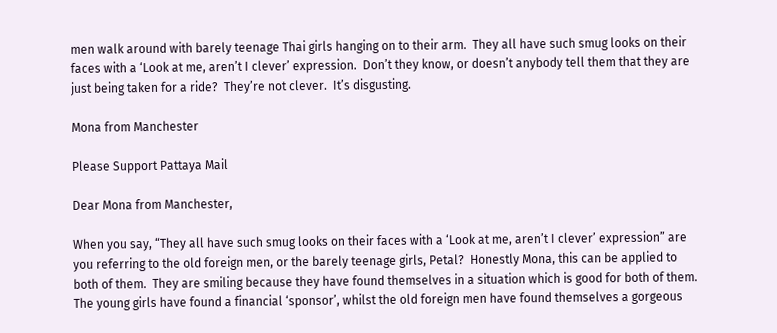men walk around with barely teenage Thai girls hanging on to their arm.  They all have such smug looks on their faces with a ‘Look at me, aren’t I clever’ expression.  Don’t they know, or doesn’t anybody tell them that they are just being taken for a ride?  They’re not clever.  It’s disgusting.

Mona from Manchester

Please Support Pattaya Mail

Dear Mona from Manchester,

When you say, “They all have such smug looks on their faces with a ‘Look at me, aren’t I clever’ expression” are you referring to the old foreign men, or the barely teenage girls, Petal?  Honestly Mona, this can be applied to both of them.  They are smiling because they have found themselves in a situation which is good for both of them.  The young girls have found a financial ‘sponsor’, whilst the old foreign men have found themselves a gorgeous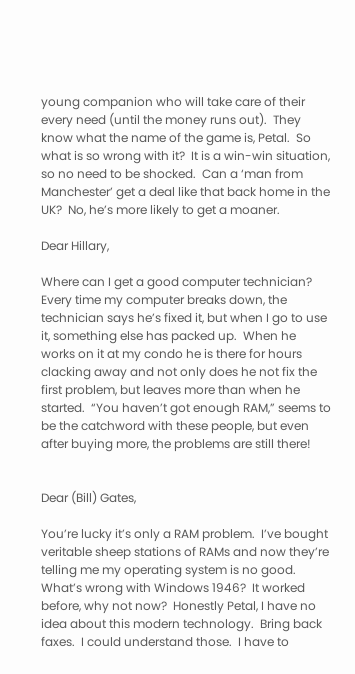young companion who will take care of their every need (until the money runs out).  They know what the name of the game is, Petal.  So what is so wrong with it?  It is a win-win situation, so no need to be shocked.  Can a ‘man from Manchester’ get a deal like that back home in the UK?  No, he’s more likely to get a moaner.

Dear Hillary,

Where can I get a good computer technician?  Every time my computer breaks down, the technician says he’s fixed it, but when I go to use it, something else has packed up.  When he works on it at my condo he is there for hours clacking away and not only does he not fix the first problem, but leaves more than when he started.  “You haven’t got enough RAM,” seems to be the catchword with these people, but even after buying more, the problems are still there!


Dear (Bill) Gates,

You’re lucky it’s only a RAM problem.  I’ve bought veritable sheep stations of RAMs and now they’re telling me my operating system is no good.  What’s wrong with Windows 1946?  It worked before, why not now?  Honestly Petal, I have no idea about this modern technology.  Bring back faxes.  I could understand those.  I have to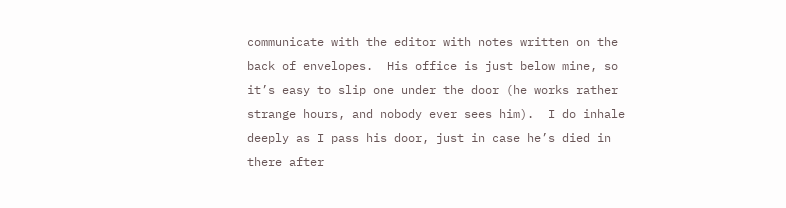communicate with the editor with notes written on the back of envelopes.  His office is just below mine, so it’s easy to slip one under the door (he works rather strange hours, and nobody ever sees him).  I do inhale deeply as I pass his door, just in case he’s died in there after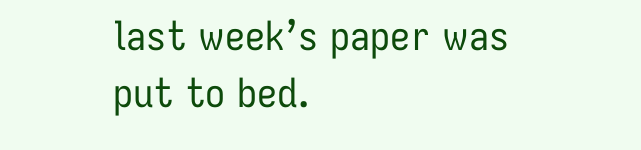last week’s paper was put to bed.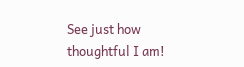See just how thoughtful I am!